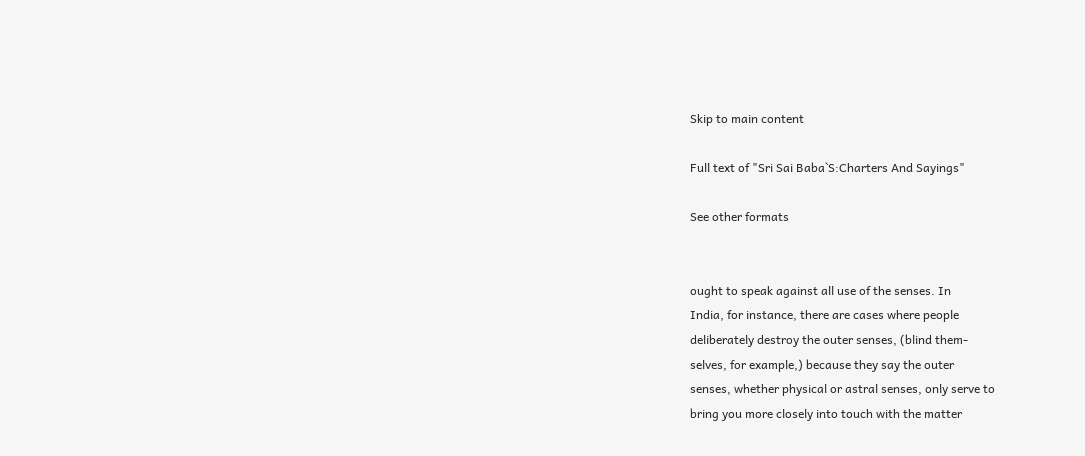Skip to main content

Full text of "Sri Sai Baba`S:Charters And Sayings"

See other formats


ought to speak against all use of the senses. In
India, for instance, there are cases where people
deliberately destroy the outer senses, (blind them-
selves, for example,) because they say the outer
senses, whether physical or astral senses, only serve to
bring you more closely into touch with the matter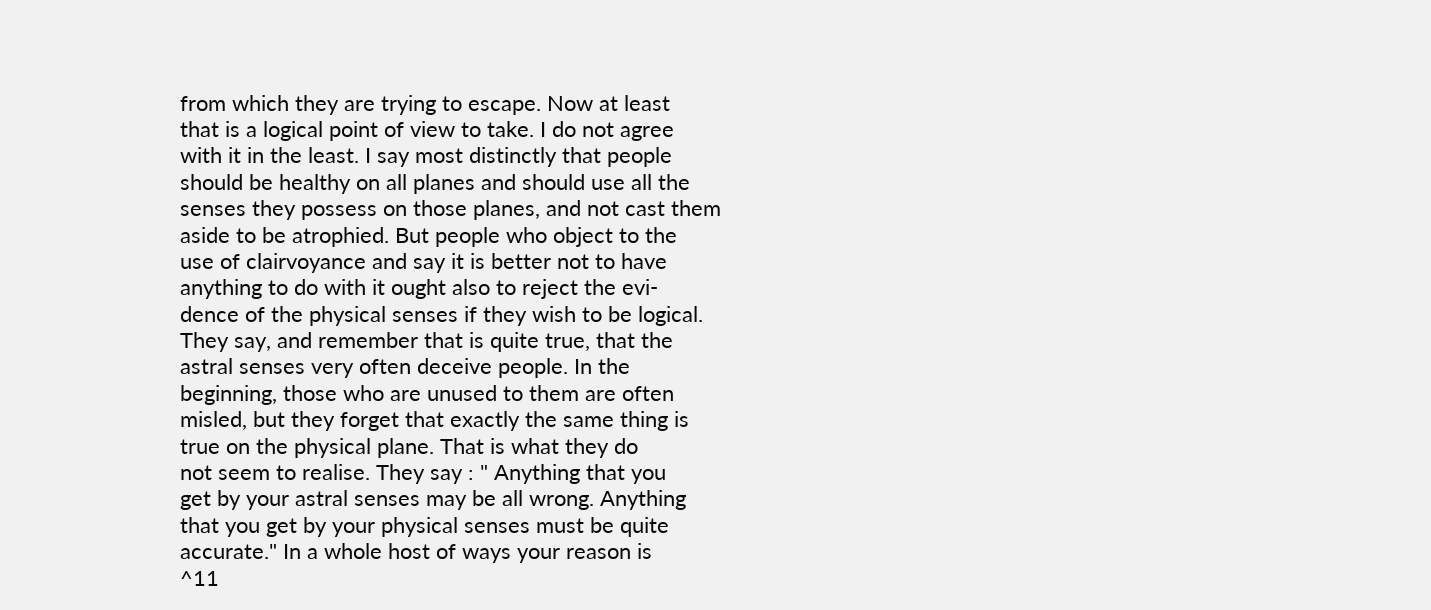from which they are trying to escape. Now at least
that is a logical point of view to take. I do not agree
with it in the least. I say most distinctly that people
should be healthy on all planes and should use all the
senses they possess on those planes, and not cast them
aside to be atrophied. But people who object to the
use of clairvoyance and say it is better not to have
anything to do with it ought also to reject the evi-
dence of the physical senses if they wish to be logical.
They say, and remember that is quite true, that the
astral senses very often deceive people. In the
beginning, those who are unused to them are often
misled, but they forget that exactly the same thing is
true on the physical plane. That is what they do
not seem to realise. They say : " Anything that you
get by your astral senses may be all wrong. Anything
that you get by your physical senses must be quite
accurate." In a whole host of ways your reason is
^11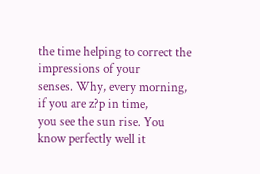the time helping to correct the impressions of your
senses. Why, every morning, if you are z?p in time,
you see the sun rise. You know perfectly well it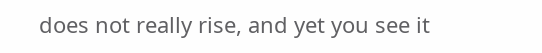does not really rise, and yet you see it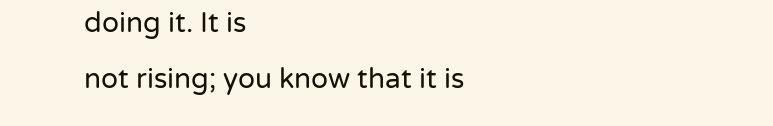doing it. It is
not rising; you know that it is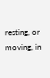resting, or moving, in